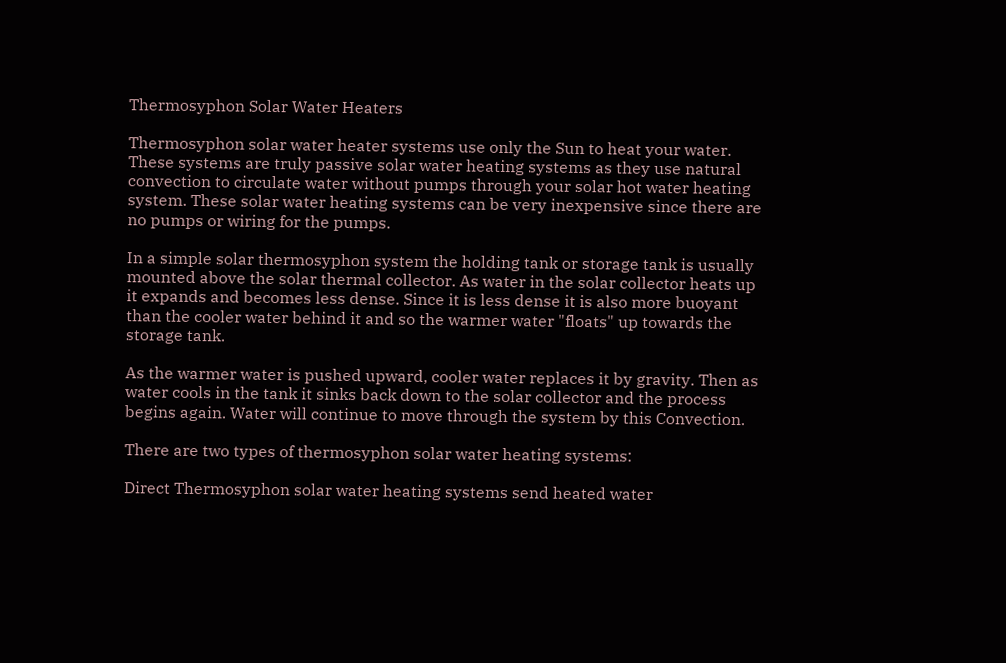Thermosyphon Solar Water Heaters

Thermosyphon solar water heater systems use only the Sun to heat your water. These systems are truly passive solar water heating systems as they use natural convection to circulate water without pumps through your solar hot water heating system. These solar water heating systems can be very inexpensive since there are no pumps or wiring for the pumps.

In a simple solar thermosyphon system the holding tank or storage tank is usually mounted above the solar thermal collector. As water in the solar collector heats up it expands and becomes less dense. Since it is less dense it is also more buoyant than the cooler water behind it and so the warmer water "floats" up towards the storage tank.

As the warmer water is pushed upward, cooler water replaces it by gravity. Then as water cools in the tank it sinks back down to the solar collector and the process begins again. Water will continue to move through the system by this Convection.

There are two types of thermosyphon solar water heating systems:

Direct Thermosyphon solar water heating systems send heated water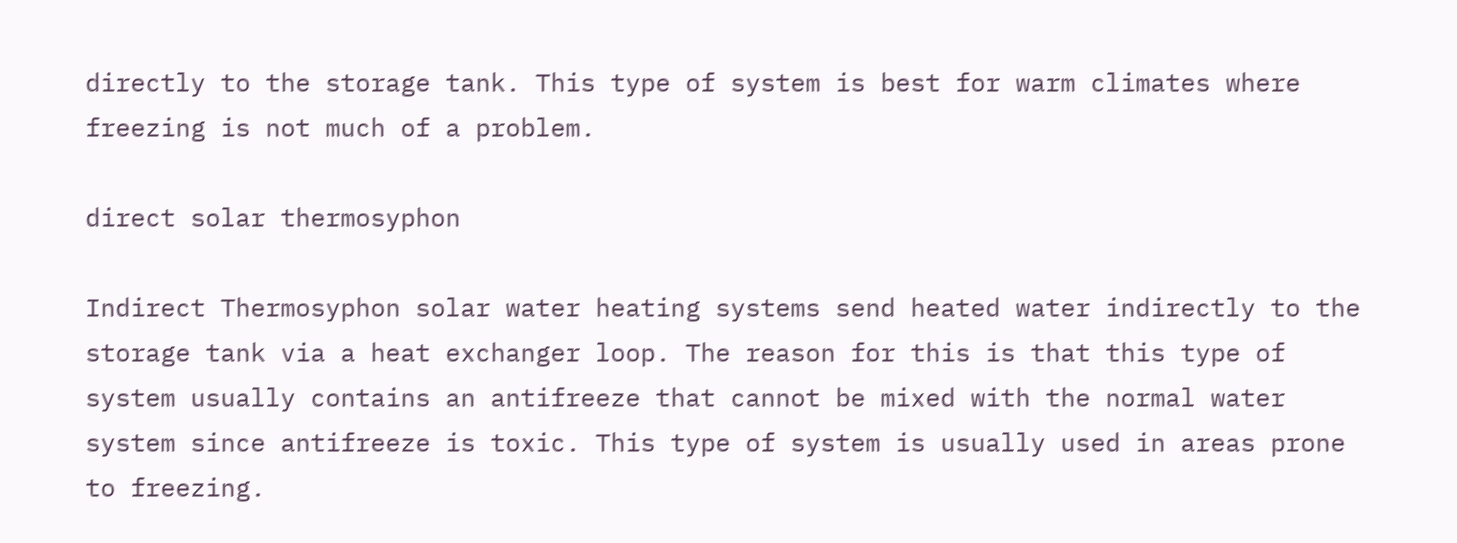directly to the storage tank. This type of system is best for warm climates where freezing is not much of a problem.

direct solar thermosyphon

Indirect Thermosyphon solar water heating systems send heated water indirectly to the storage tank via a heat exchanger loop. The reason for this is that this type of system usually contains an antifreeze that cannot be mixed with the normal water system since antifreeze is toxic. This type of system is usually used in areas prone to freezing.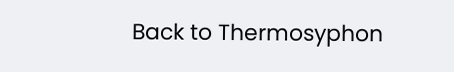Back to Thermosyphon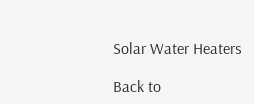Solar Water Heaters

Back to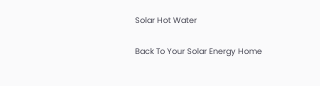Solar Hot Water

Back To Your Solar Energy Home